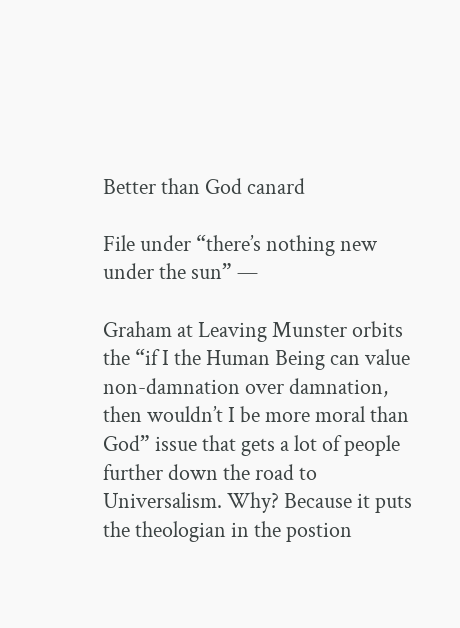Better than God canard

File under “there’s nothing new under the sun” —

Graham at Leaving Munster orbits the “if I the Human Being can value non-damnation over damnation, then wouldn’t I be more moral than God” issue that gets a lot of people further down the road to Universalism. Why? Because it puts the theologian in the postion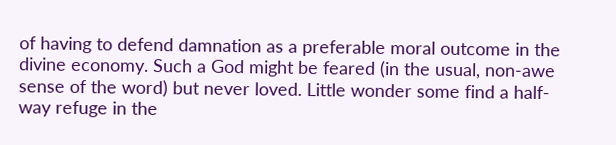of having to defend damnation as a preferable moral outcome in the divine economy. Such a God might be feared (in the usual, non-awe sense of the word) but never loved. Little wonder some find a half-way refuge in the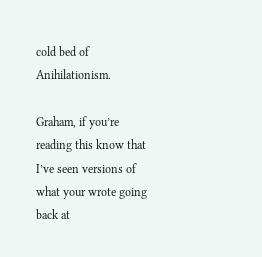cold bed of Anihilationism.

Graham, if you’re reading this know that I’ve seen versions of what your wrote going back at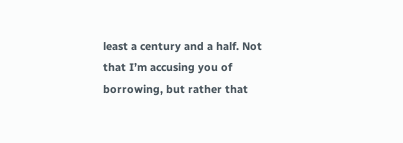least a century and a half. Not that I’m accusing you of borrowing, but rather that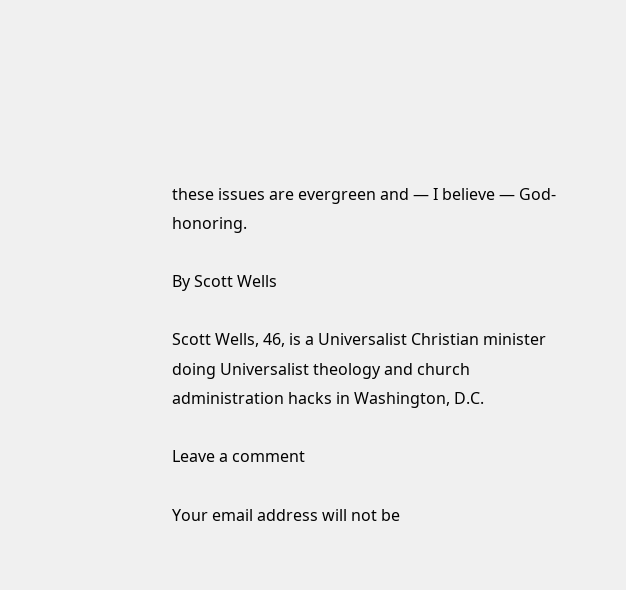these issues are evergreen and — I believe — God-honoring.

By Scott Wells

Scott Wells, 46, is a Universalist Christian minister doing Universalist theology and church administration hacks in Washington, D.C.

Leave a comment

Your email address will not be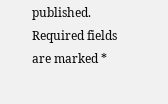published. Required fields are marked *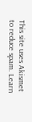This site uses Akismet to reduce spam. Learn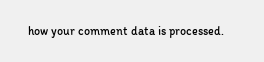how your comment data is processed.